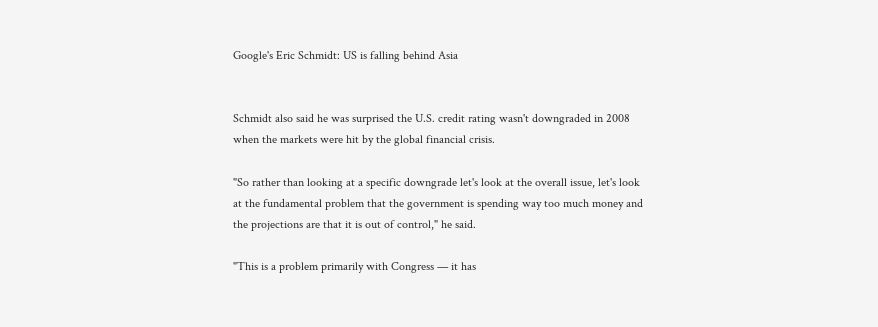Google's Eric Schmidt: US is falling behind Asia


Schmidt also said he was surprised the U.S. credit rating wasn't downgraded in 2008 when the markets were hit by the global financial crisis.

"So rather than looking at a specific downgrade let's look at the overall issue, let's look at the fundamental problem that the government is spending way too much money and the projections are that it is out of control," he said.

"This is a problem primarily with Congress — it has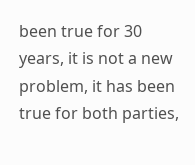been true for 30 years, it is not a new problem, it has been true for both parties,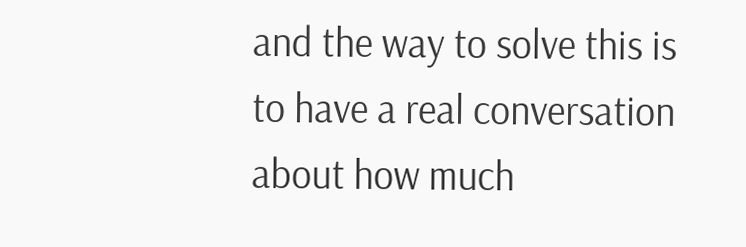and the way to solve this is to have a real conversation about how much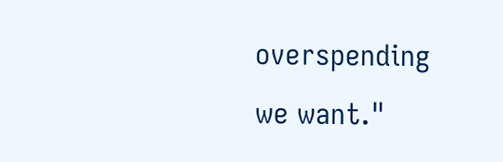overspending we want."